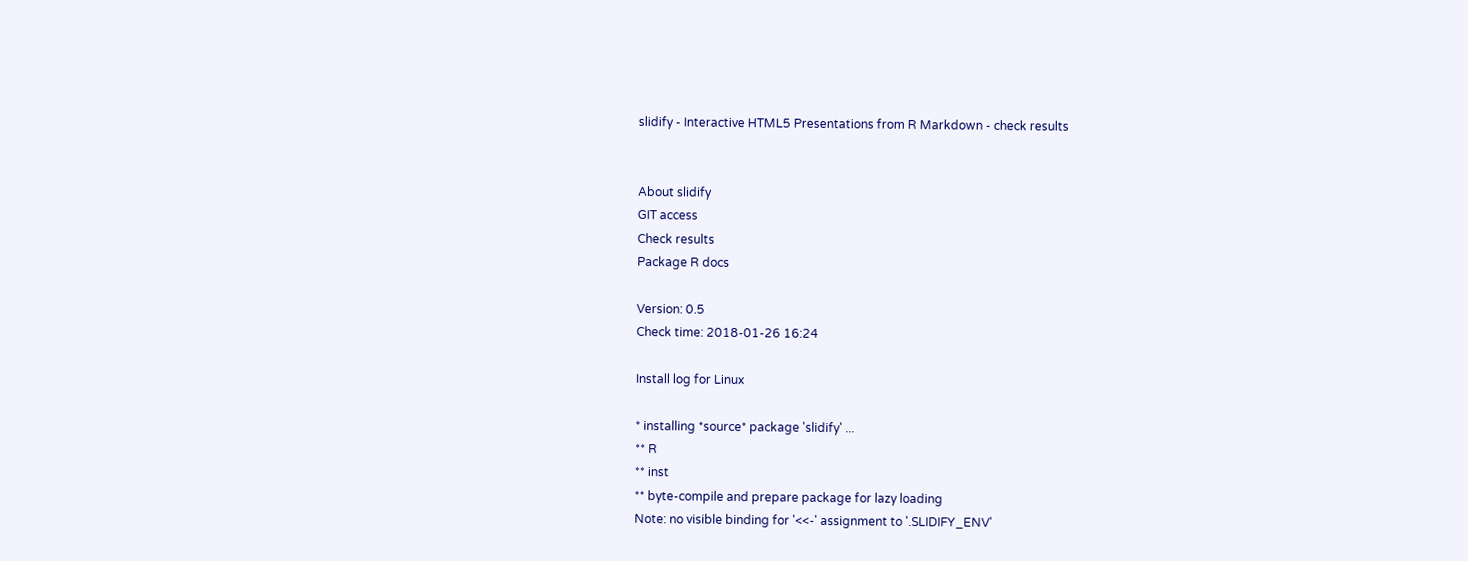slidify - Interactive HTML5 Presentations from R Markdown - check results


About slidify
GIT access
Check results
Package R docs

Version: 0.5
Check time: 2018-01-26 16:24

Install log for Linux

* installing *source* package 'slidify' ...
** R
** inst
** byte-compile and prepare package for lazy loading
Note: no visible binding for '<<-' assignment to '.SLIDIFY_ENV'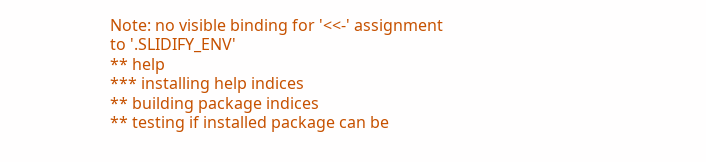Note: no visible binding for '<<-' assignment to '.SLIDIFY_ENV'
** help
*** installing help indices
** building package indices
** testing if installed package can be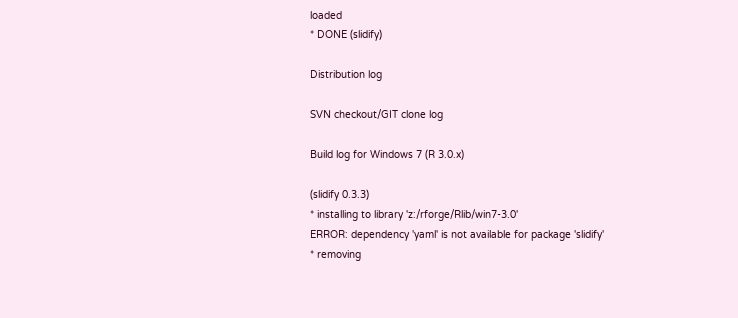loaded
* DONE (slidify)

Distribution log

SVN checkout/GIT clone log

Build log for Windows 7 (R 3.0.x)

(slidify 0.3.3)
* installing to library 'z:/rforge/Rlib/win7-3.0'
ERROR: dependency 'yaml' is not available for package 'slidify'
* removing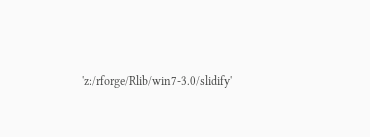'z:/rforge/Rlib/win7-3.0/slidify'